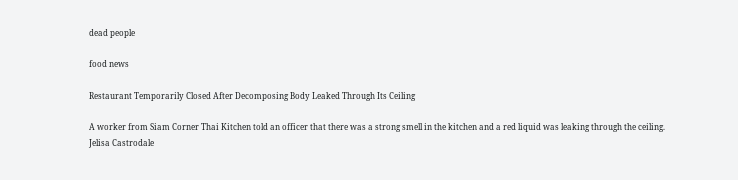dead people

food news

Restaurant Temporarily Closed After Decomposing Body Leaked Through Its Ceiling

A worker from Siam Corner Thai Kitchen told an officer that there was a strong smell in the kitchen and a red liquid was leaking through the ceiling.
Jelisa Castrodale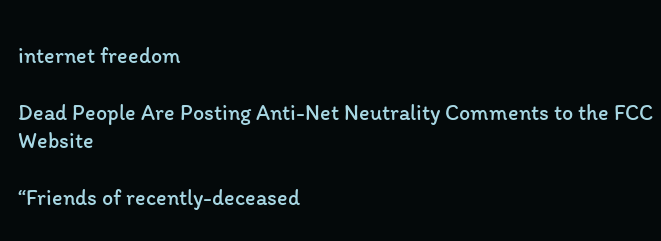internet freedom

Dead People Are Posting Anti-Net Neutrality Comments to the FCC Website

“Friends of recently-deceased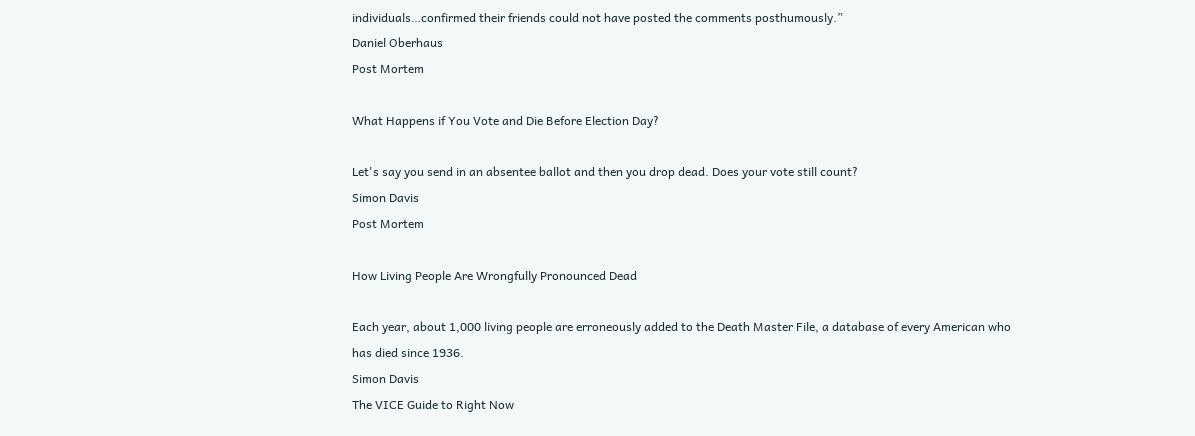individuals…confirmed their friends could not have posted the comments posthumously.”
Daniel Oberhaus
Post Mortem

What Happens if You Vote and Die Before Election Day?

Let's say you send in an absentee ballot and then you drop dead. Does your vote still count?
Simon Davis
Post Mortem

How Living People Are Wrongfully Pronounced Dead

Each year, about 1,000 living people are erroneously added to the Death Master File, a database of every American who has died since 1936.
Simon Davis
The VICE Guide to Right Now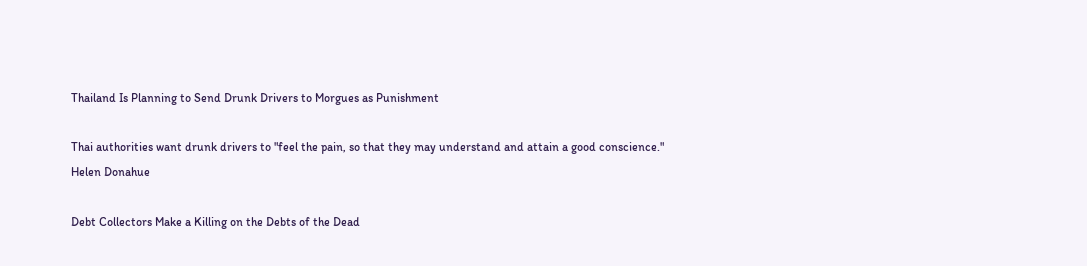Thailand Is Planning to Send Drunk Drivers to Morgues as Punishment

Thai authorities want drunk drivers to "feel the pain, so that they may understand and attain a good conscience."
Helen Donahue

Debt Collectors Make a Killing on the Debts of the Dead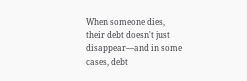When someone dies, their debt doesn't just disappear—and in some cases, debt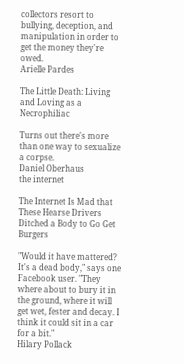collectors resort to bullying, deception, and manipulation in order to get the money they're owed.
Arielle Pardes

The Little Death: Living and Loving as a Necrophiliac

Turns out there's more than one way to sexualize a corpse.
Daniel Oberhaus
the internet

The Internet Is Mad that These Hearse Drivers Ditched a Body to Go Get Burgers

"Would it have mattered? It's a dead body," says one Facebook user. "They where about to bury it in the ground, where it will get wet, fester and decay. I think it could sit in a car for a bit."
Hilary Pollack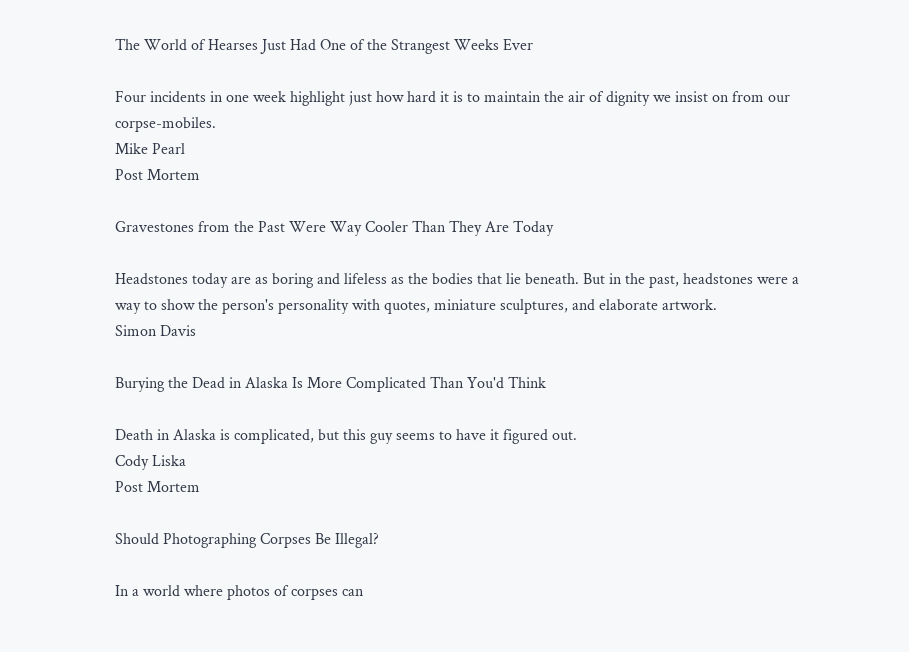The World of Hearses Just Had One of the Strangest Weeks Ever

Four incidents in one week highlight just how hard it is to maintain the air of dignity we insist on from our corpse-mobiles.
Mike Pearl
Post Mortem

Gravestones from the Past Were Way Cooler Than They Are Today

Headstones today are as boring and lifeless as the bodies that lie beneath. But in the past, headstones were a way to show the person's personality with quotes, miniature sculptures, and elaborate artwork.
Simon Davis

Burying the Dead in Alaska Is More Complicated Than You'd Think

Death in Alaska is complicated, but this guy seems to have it figured out.
Cody Liska
Post Mortem

Should Photographing Corpses Be Illegal?

In a world where photos of corpses can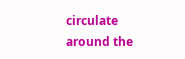circulate around the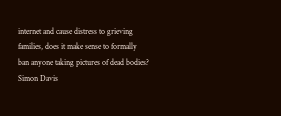internet and cause distress to grieving families, does it make sense to formally ban anyone taking pictures of dead bodies?
Simon Davis